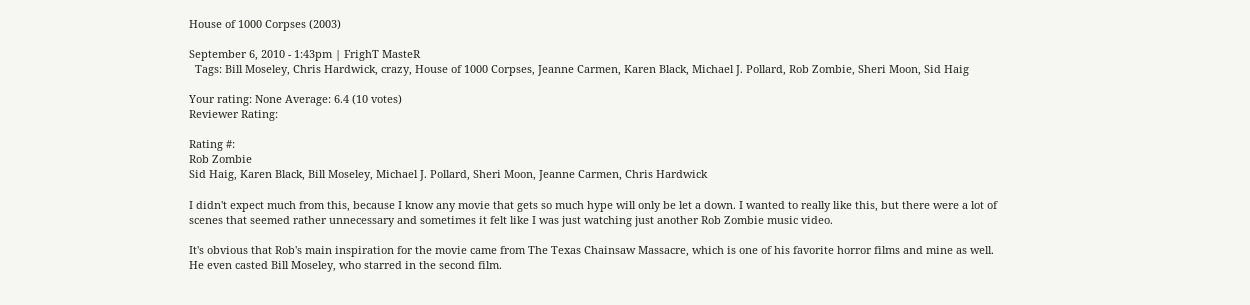House of 1000 Corpses (2003)

September 6, 2010 - 1:43pm | FrighT MasteR
  Tags: Bill Moseley, Chris Hardwick, crazy, House of 1000 Corpses, Jeanne Carmen, Karen Black, Michael J. Pollard, Rob Zombie, Sheri Moon, Sid Haig

Your rating: None Average: 6.4 (10 votes)
Reviewer Rating:

Rating #:
Rob Zombie
Sid Haig, Karen Black, Bill Moseley, Michael J. Pollard, Sheri Moon, Jeanne Carmen, Chris Hardwick

I didn't expect much from this, because I know any movie that gets so much hype will only be let a down. I wanted to really like this, but there were a lot of scenes that seemed rather unnecessary and sometimes it felt like I was just watching just another Rob Zombie music video.

It's obvious that Rob's main inspiration for the movie came from The Texas Chainsaw Massacre, which is one of his favorite horror films and mine as well. He even casted Bill Moseley, who starred in the second film.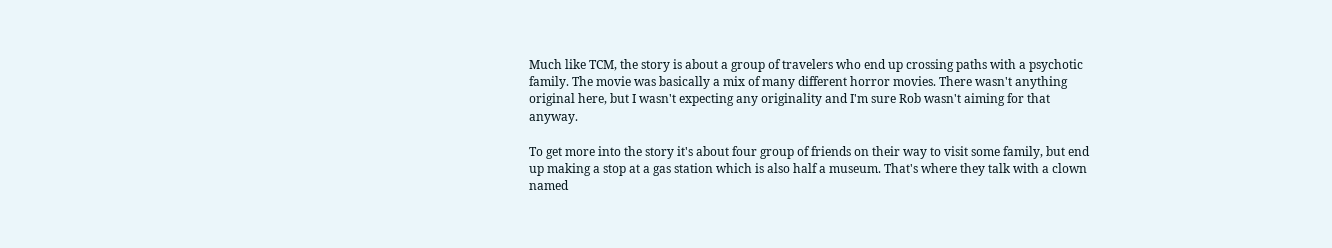Much like TCM, the story is about a group of travelers who end up crossing paths with a psychotic family. The movie was basically a mix of many different horror movies. There wasn't anything original here, but I wasn't expecting any originality and I'm sure Rob wasn't aiming for that anyway.

To get more into the story it's about four group of friends on their way to visit some family, but end up making a stop at a gas station which is also half a museum. That's where they talk with a clown named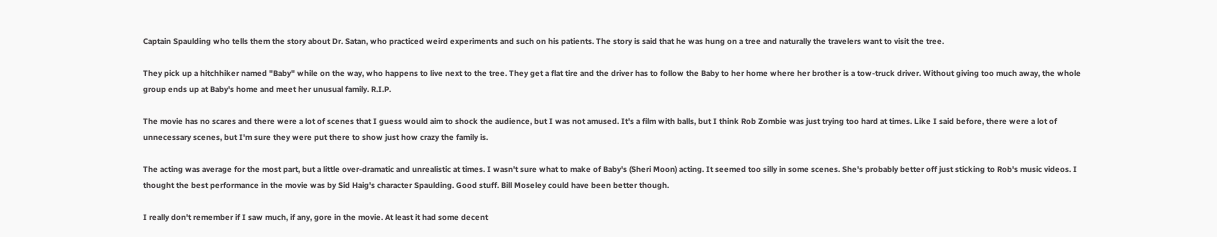Captain Spaulding who tells them the story about Dr. Satan, who practiced weird experiments and such on his patients. The story is said that he was hung on a tree and naturally the travelers want to visit the tree.

They pick up a hitchhiker named "Baby" while on the way, who happens to live next to the tree. They get a flat tire and the driver has to follow the Baby to her home where her brother is a tow-truck driver. Without giving too much away, the whole group ends up at Baby's home and meet her unusual family. R.I.P.

The movie has no scares and there were a lot of scenes that I guess would aim to shock the audience, but I was not amused. It's a film with balls, but I think Rob Zombie was just trying too hard at times. Like I said before, there were a lot of unnecessary scenes, but I'm sure they were put there to show just how crazy the family is.

The acting was average for the most part, but a little over-dramatic and unrealistic at times. I wasn't sure what to make of Baby's (Sheri Moon) acting. It seemed too silly in some scenes. She's probably better off just sticking to Rob's music videos. I thought the best performance in the movie was by Sid Haig's character Spaulding. Good stuff. Bill Moseley could have been better though.

I really don't remember if I saw much, if any, gore in the movie. At least it had some decent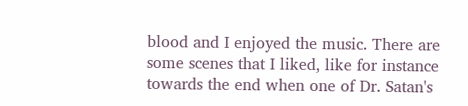blood and I enjoyed the music. There are some scenes that I liked, like for instance towards the end when one of Dr. Satan's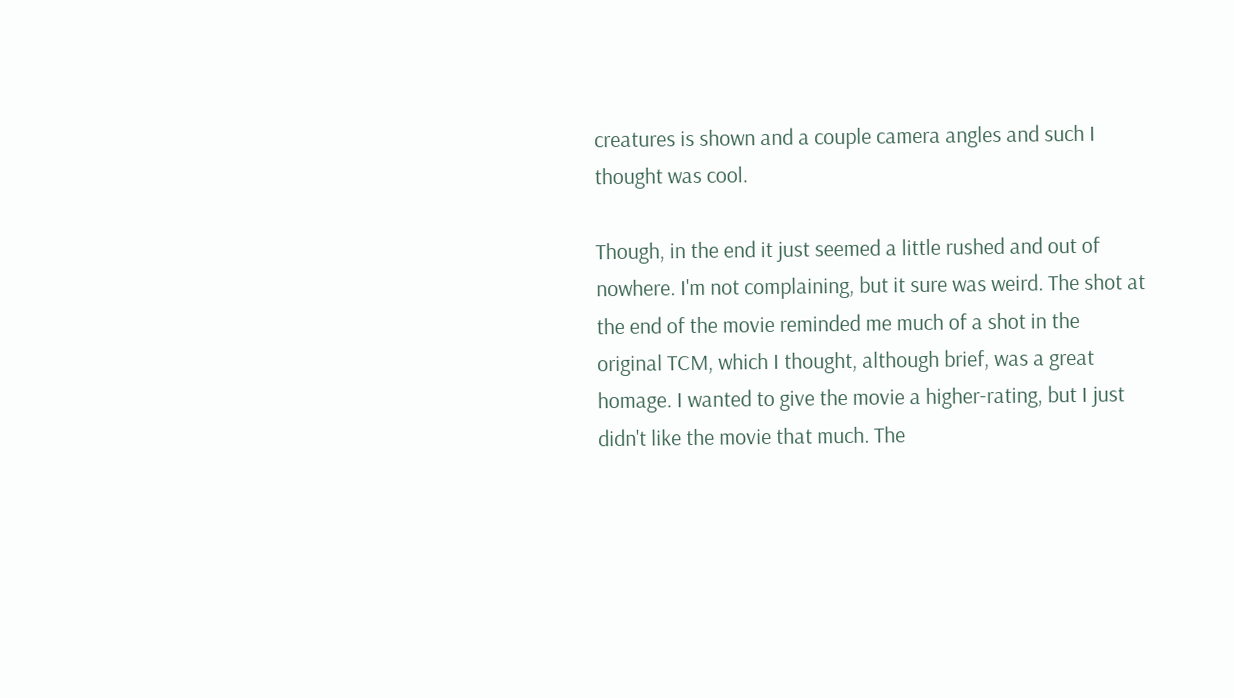creatures is shown and a couple camera angles and such I thought was cool.

Though, in the end it just seemed a little rushed and out of nowhere. I'm not complaining, but it sure was weird. The shot at the end of the movie reminded me much of a shot in the original TCM, which I thought, although brief, was a great homage. I wanted to give the movie a higher-rating, but I just didn't like the movie that much. The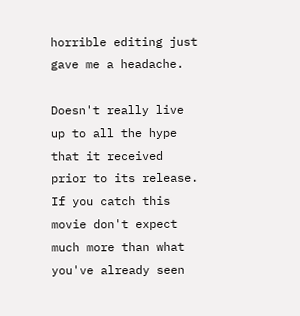horrible editing just gave me a headache.

Doesn't really live up to all the hype that it received prior to its release. If you catch this movie don't expect much more than what you've already seen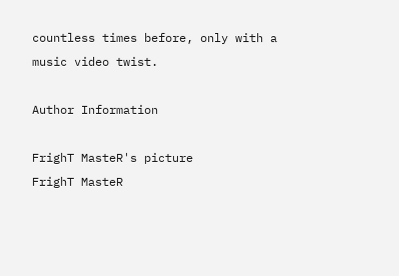countless times before, only with a music video twist.

Author Information

FrighT MasteR's picture
FrighT MasteR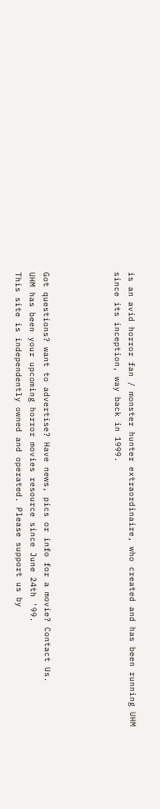is an avid horror fan / monster hunter extraordinaire, who created and has been running UHM since its inception, way back in 1999.




Got questions? want to advertise? Have news, pics or info for a movie? Contact Us.
UHM has been your upcoming horror movies resource since June 24th '99.
This site is independently owned and operated. Please support us by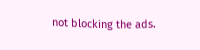not blocking the ads.